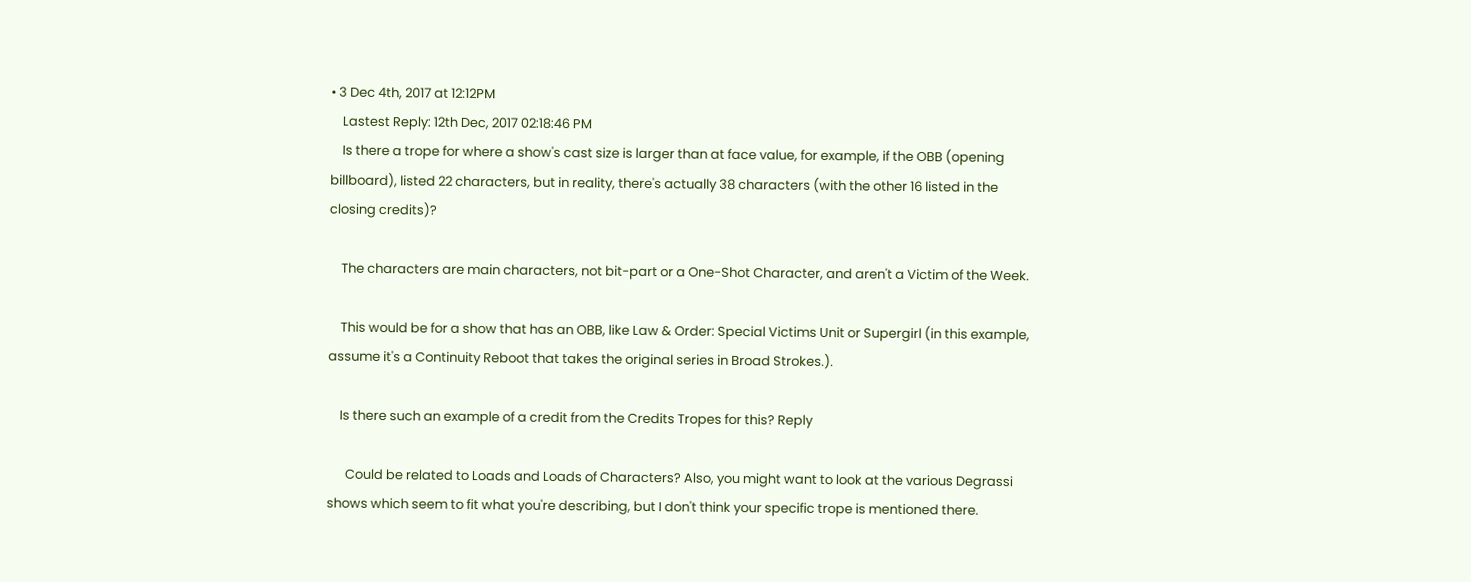• 3 Dec 4th, 2017 at 12:12PM
    Lastest Reply: 12th Dec, 2017 02:18:46 PM
    Is there a trope for where a show's cast size is larger than at face value, for example, if the OBB (opening billboard), listed 22 characters, but in reality, there's actually 38 characters (with the other 16 listed in the closing credits)?

    The characters are main characters, not bit-part or a One-Shot Character, and aren't a Victim of the Week.

    This would be for a show that has an OBB, like Law & Order: Special Victims Unit or Supergirl (in this example, assume it's a Continuity Reboot that takes the original series in Broad Strokes.).

    Is there such an example of a credit from the Credits Tropes for this? Reply

      Could be related to Loads and Loads of Characters? Also, you might want to look at the various Degrassi shows which seem to fit what you're describing, but I don't think your specific trope is mentioned there.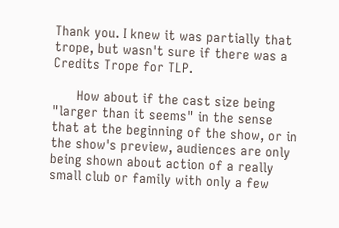Thank you. I knew it was partially that trope, but wasn't sure if there was a Credits Trope for TLP.

      How about if the cast size being "larger than it seems" in the sense that at the beginning of the show, or in the show's preview, audiences are only being shown about action of a really small club or family with only a few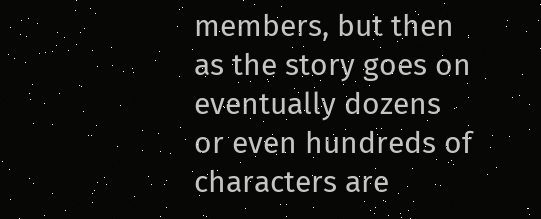members, but then as the story goes on eventually dozens or even hundreds of characters are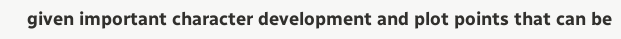given important character development and plot points that can be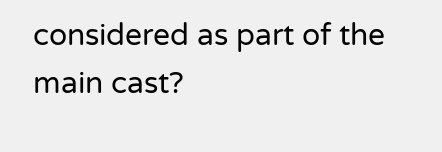considered as part of the main cast?